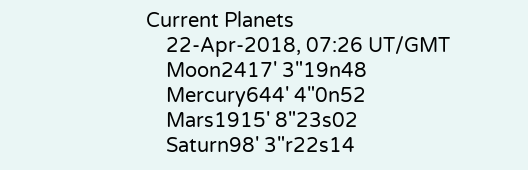Current Planets
    22-Apr-2018, 07:26 UT/GMT
    Moon2417' 3"19n48
    Mercury644' 4"0n52
    Mars1915' 8"23s02
    Saturn98' 3"r22s14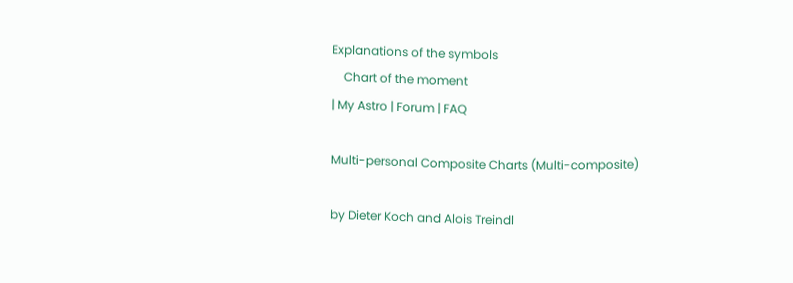Explanations of the symbols
    Chart of the moment
| My Astro | Forum | FAQ

Multi-personal Composite Charts (Multi-composite)

by Dieter Koch and Alois Treindl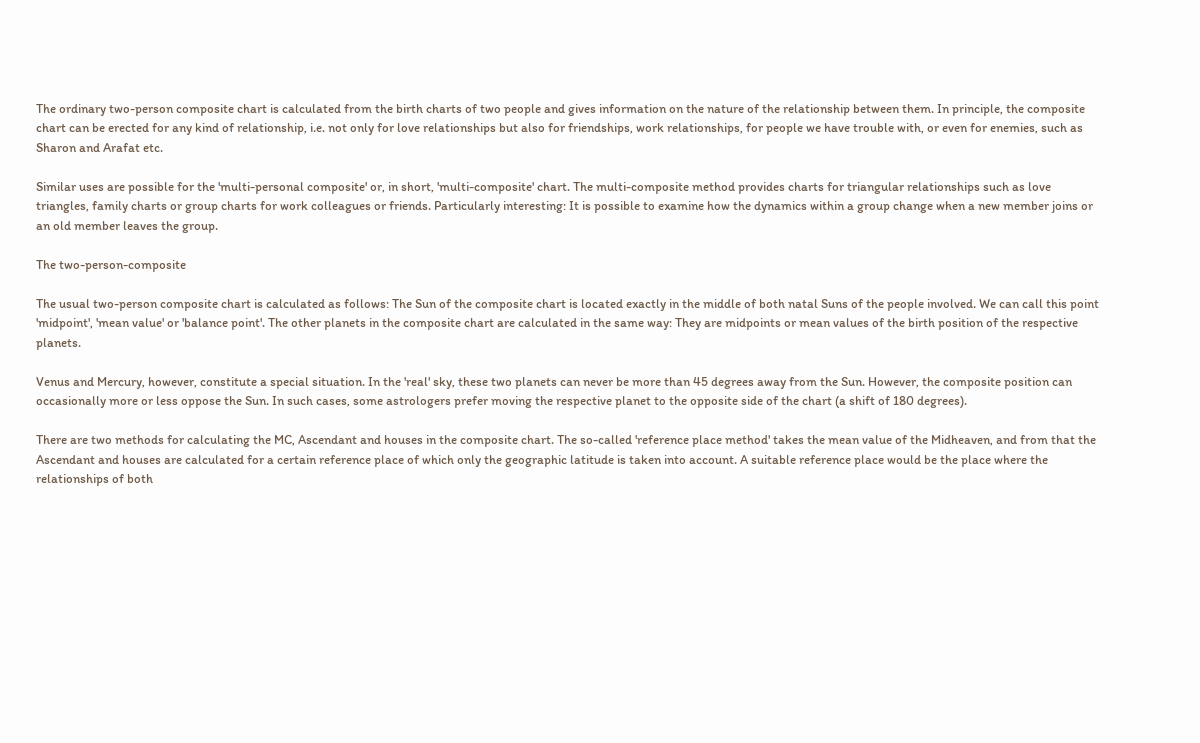The ordinary two-person composite chart is calculated from the birth charts of two people and gives information on the nature of the relationship between them. In principle, the composite chart can be erected for any kind of relationship, i.e. not only for love relationships but also for friendships, work relationships, for people we have trouble with, or even for enemies, such as Sharon and Arafat etc.

Similar uses are possible for the 'multi-personal composite' or, in short, 'multi-composite' chart. The multi-composite method provides charts for triangular relationships such as love triangles, family charts or group charts for work colleagues or friends. Particularly interesting: It is possible to examine how the dynamics within a group change when a new member joins or an old member leaves the group.

The two-person-composite

The usual two-person composite chart is calculated as follows: The Sun of the composite chart is located exactly in the middle of both natal Suns of the people involved. We can call this point 'midpoint', 'mean value' or 'balance point'. The other planets in the composite chart are calculated in the same way: They are midpoints or mean values of the birth position of the respective planets.

Venus and Mercury, however, constitute a special situation. In the 'real' sky, these two planets can never be more than 45 degrees away from the Sun. However, the composite position can occasionally more or less oppose the Sun. In such cases, some astrologers prefer moving the respective planet to the opposite side of the chart (a shift of 180 degrees).

There are two methods for calculating the MC, Ascendant and houses in the composite chart. The so-called 'reference place method' takes the mean value of the Midheaven, and from that the Ascendant and houses are calculated for a certain reference place of which only the geographic latitude is taken into account. A suitable reference place would be the place where the relationships of both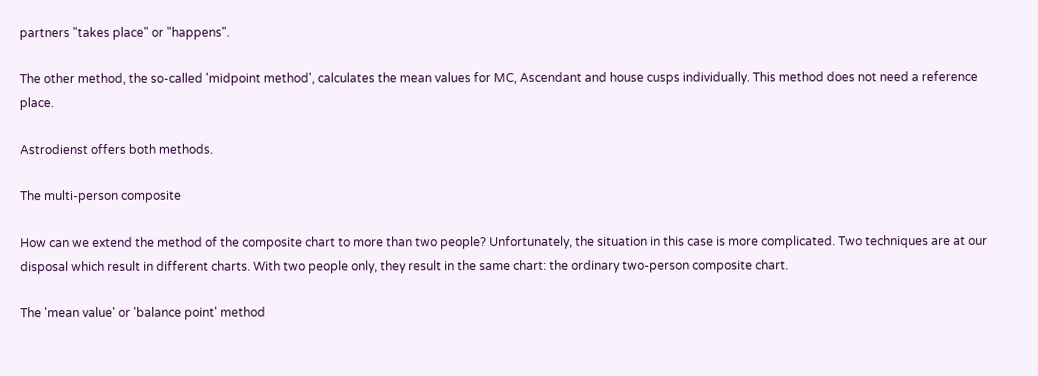partners "takes place" or "happens".

The other method, the so-called 'midpoint method', calculates the mean values for MC, Ascendant and house cusps individually. This method does not need a reference place.

Astrodienst offers both methods.

The multi-person composite

How can we extend the method of the composite chart to more than two people? Unfortunately, the situation in this case is more complicated. Two techniques are at our disposal which result in different charts. With two people only, they result in the same chart: the ordinary two-person composite chart.

The 'mean value' or 'balance point' method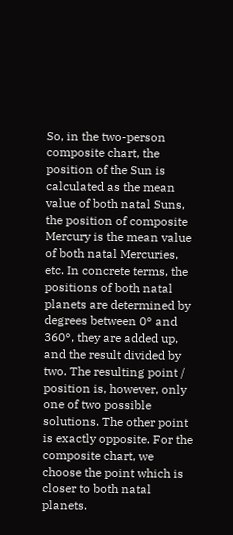So, in the two-person composite chart, the position of the Sun is calculated as the mean value of both natal Suns, the position of composite Mercury is the mean value of both natal Mercuries, etc. In concrete terms, the positions of both natal planets are determined by degrees between 0° and 360°, they are added up, and the result divided by two. The resulting point / position is, however, only one of two possible solutions. The other point is exactly opposite. For the composite chart, we choose the point which is closer to both natal planets.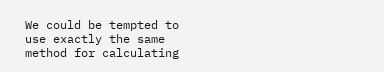We could be tempted to use exactly the same method for calculating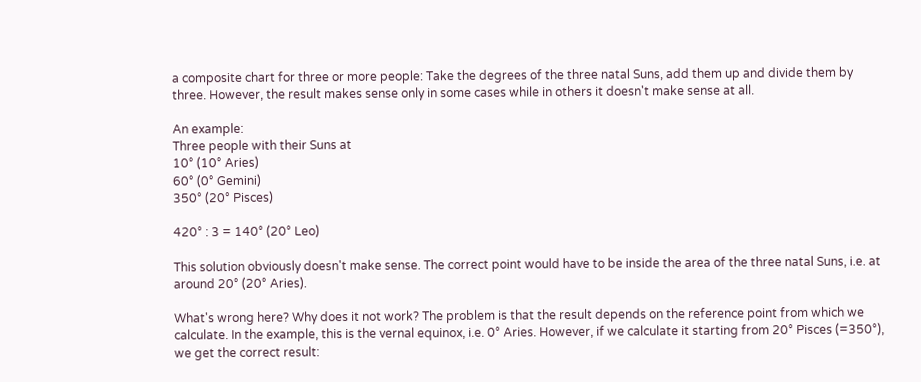a composite chart for three or more people: Take the degrees of the three natal Suns, add them up and divide them by three. However, the result makes sense only in some cases while in others it doesn't make sense at all.

An example:
Three people with their Suns at
10° (10° Aries)
60° (0° Gemini)
350° (20° Pisces)

420° : 3 = 140° (20° Leo)

This solution obviously doesn't make sense. The correct point would have to be inside the area of the three natal Suns, i.e. at around 20° (20° Aries).

What's wrong here? Why does it not work? The problem is that the result depends on the reference point from which we calculate. In the example, this is the vernal equinox, i.e. 0° Aries. However, if we calculate it starting from 20° Pisces (=350°), we get the correct result: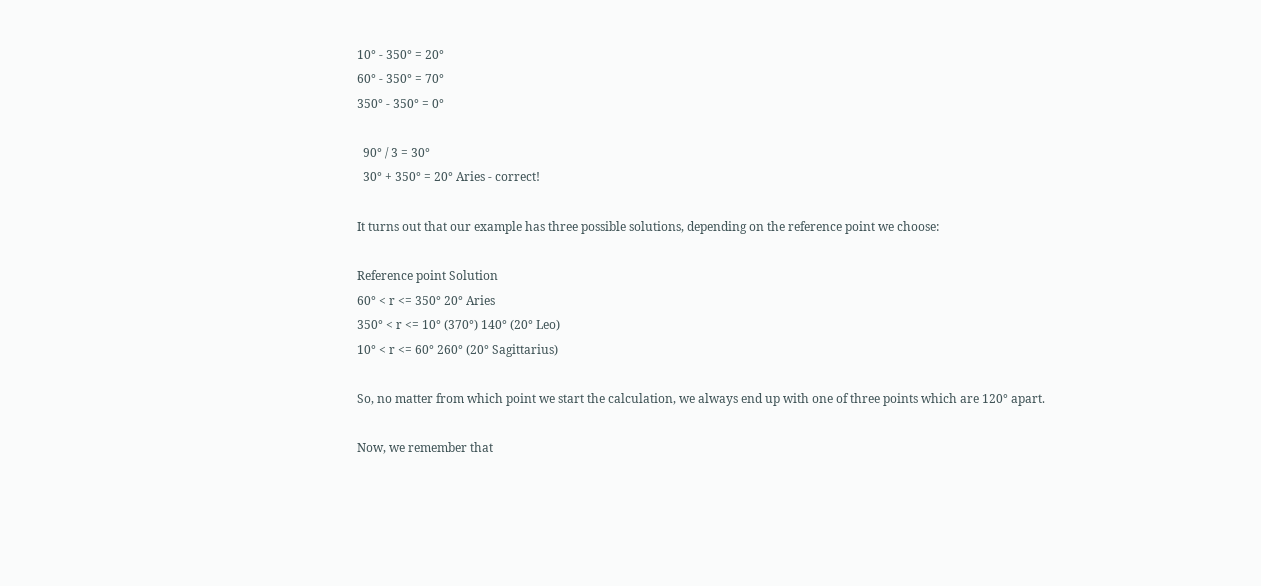10° - 350° = 20°
60° - 350° = 70°
350° - 350° = 0°

  90° / 3 = 30°
  30° + 350° = 20° Aries - correct!

It turns out that our example has three possible solutions, depending on the reference point we choose:

Reference point Solution
60° < r <= 350° 20° Aries
350° < r <= 10° (370°) 140° (20° Leo)
10° < r <= 60° 260° (20° Sagittarius)

So, no matter from which point we start the calculation, we always end up with one of three points which are 120° apart.

Now, we remember that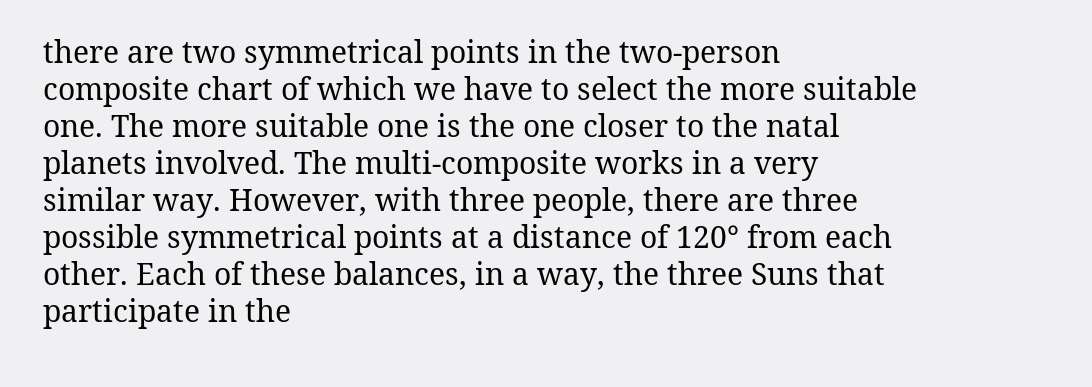there are two symmetrical points in the two-person composite chart of which we have to select the more suitable one. The more suitable one is the one closer to the natal planets involved. The multi-composite works in a very similar way. However, with three people, there are three possible symmetrical points at a distance of 120° from each other. Each of these balances, in a way, the three Suns that participate in the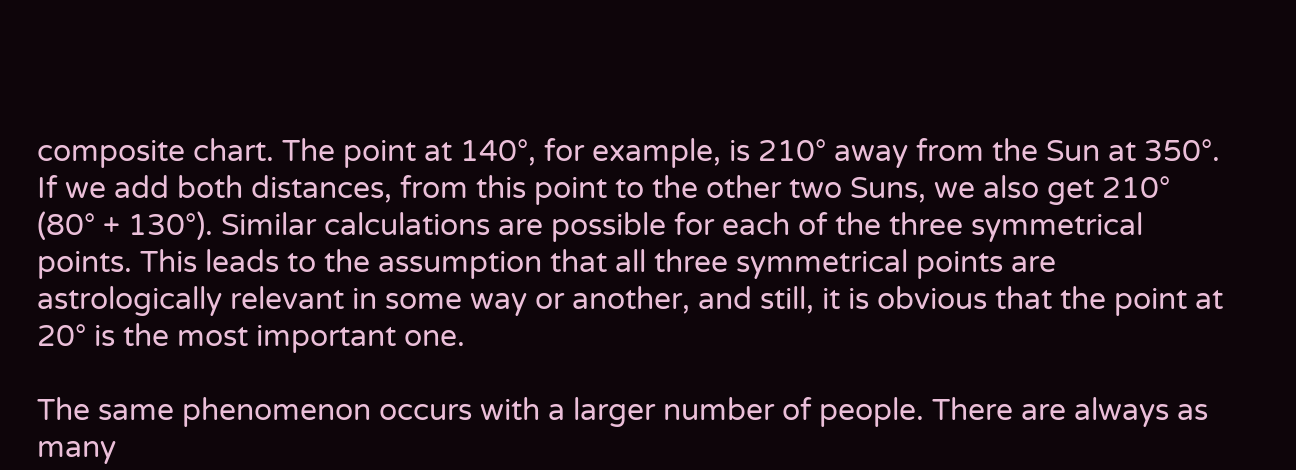composite chart. The point at 140°, for example, is 210° away from the Sun at 350°. If we add both distances, from this point to the other two Suns, we also get 210° (80° + 130°). Similar calculations are possible for each of the three symmetrical points. This leads to the assumption that all three symmetrical points are astrologically relevant in some way or another, and still, it is obvious that the point at 20° is the most important one.

The same phenomenon occurs with a larger number of people. There are always as many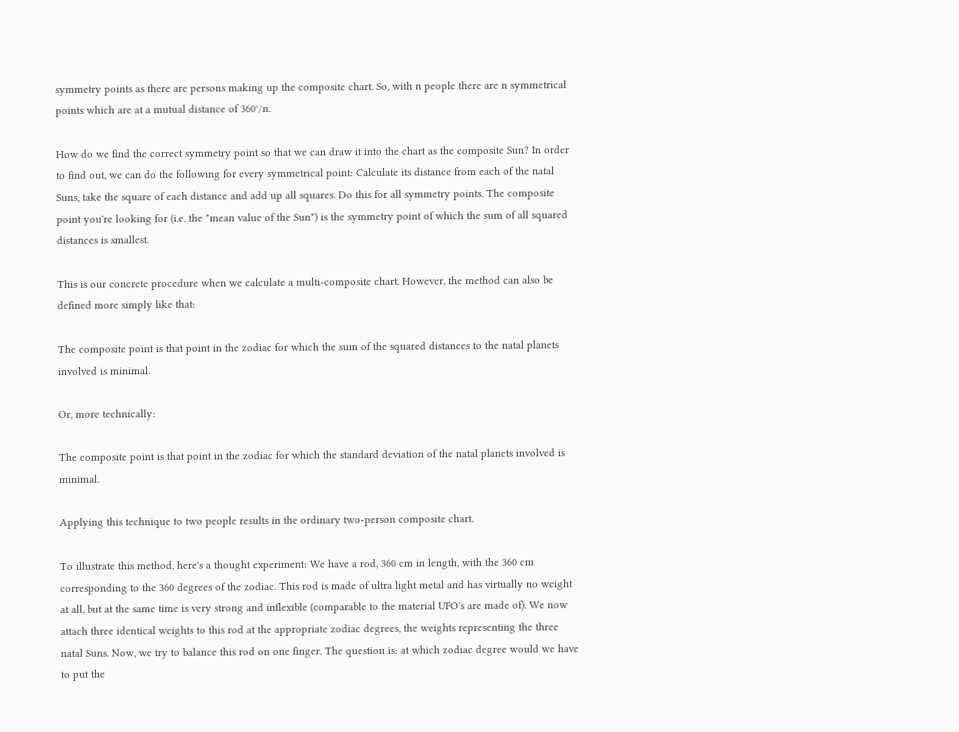symmetry points as there are persons making up the composite chart. So, with n people there are n symmetrical points which are at a mutual distance of 360°/n.

How do we find the correct symmetry point so that we can draw it into the chart as the composite Sun? In order to find out, we can do the following for every symmetrical point: Calculate its distance from each of the natal Suns, take the square of each distance and add up all squares. Do this for all symmetry points. The composite point you're looking for (i.e. the "mean value of the Sun") is the symmetry point of which the sum of all squared distances is smallest.

This is our concrete procedure when we calculate a multi-composite chart. However, the method can also be defined more simply like that:

The composite point is that point in the zodiac for which the sum of the squared distances to the natal planets involved is minimal.

Or, more technically:

The composite point is that point in the zodiac for which the standard deviation of the natal planets involved is minimal.

Applying this technique to two people results in the ordinary two-person composite chart.

To illustrate this method, here's a thought experiment: We have a rod, 360 cm in length, with the 360 cm corresponding to the 360 degrees of the zodiac. This rod is made of ultra light metal and has virtually no weight at all, but at the same time is very strong and inflexible (comparable to the material UFO's are made of). We now attach three identical weights to this rod at the appropriate zodiac degrees, the weights representing the three natal Suns. Now, we try to balance this rod on one finger. The question is: at which zodiac degree would we have to put the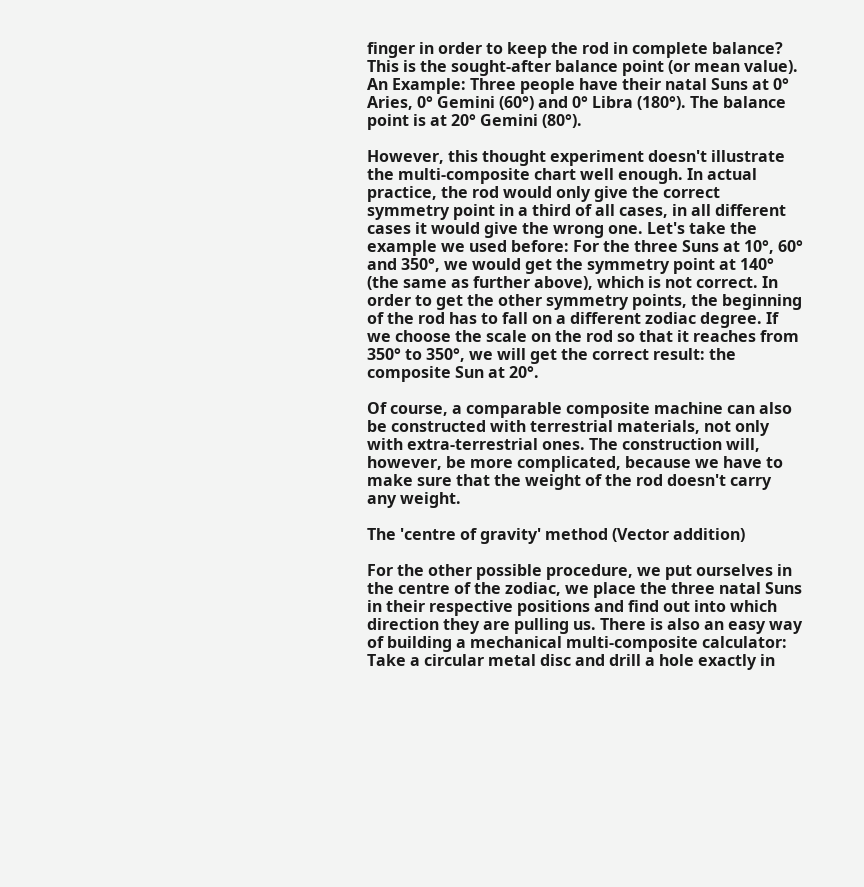finger in order to keep the rod in complete balance? This is the sought-after balance point (or mean value). An Example: Three people have their natal Suns at 0° Aries, 0° Gemini (60°) and 0° Libra (180°). The balance point is at 20° Gemini (80°).

However, this thought experiment doesn't illustrate the multi-composite chart well enough. In actual practice, the rod would only give the correct symmetry point in a third of all cases, in all different cases it would give the wrong one. Let's take the example we used before: For the three Suns at 10°, 60° and 350°, we would get the symmetry point at 140° (the same as further above), which is not correct. In order to get the other symmetry points, the beginning of the rod has to fall on a different zodiac degree. If we choose the scale on the rod so that it reaches from 350° to 350°, we will get the correct result: the composite Sun at 20°.

Of course, a comparable composite machine can also be constructed with terrestrial materials, not only with extra-terrestrial ones. The construction will, however, be more complicated, because we have to make sure that the weight of the rod doesn't carry any weight.

The 'centre of gravity' method (Vector addition)

For the other possible procedure, we put ourselves in the centre of the zodiac, we place the three natal Suns in their respective positions and find out into which direction they are pulling us. There is also an easy way of building a mechanical multi-composite calculator: Take a circular metal disc and drill a hole exactly in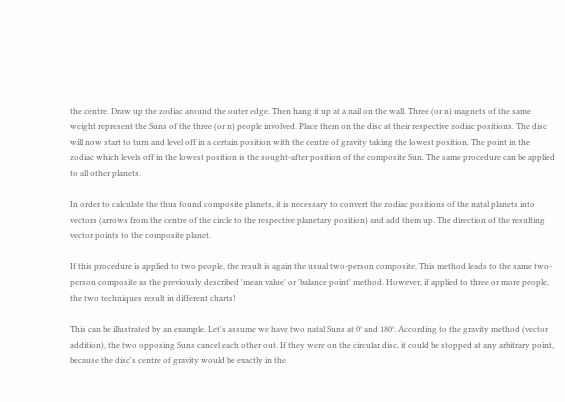the centre. Draw up the zodiac around the outer edge. Then hang it up at a nail on the wall. Three (or n) magnets of the same weight represent the Suns of the three (or n) people involved. Place them on the disc at their respective zodiac positions. The disc will now start to turn and level off in a certain position with the centre of gravity taking the lowest position. The point in the zodiac which levels off in the lowest position is the sought-after position of the composite Sun. The same procedure can be applied to all other planets.

In order to calculate the thus found composite planets, it is necessary to convert the zodiac positions of the natal planets into vectors (arrows from the centre of the circle to the respective planetary position) and add them up. The direction of the resulting vector points to the composite planet.

If this procedure is applied to two people, the result is again the usual two-person composite. This method leads to the same two-person composite as the previously described 'mean value' or 'balance point' method. However, if applied to three or more people, the two techniques result in different charts!

This can be illustrated by an example. Let's assume we have two natal Suns at 0° and 180°. According to the gravity method (vector addition), the two opposing Suns cancel each other out. If they were on the circular disc, it could be stopped at any arbitrary point, because the disc's centre of gravity would be exactly in the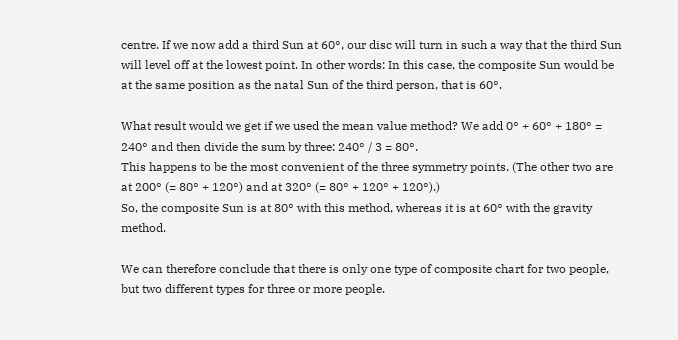centre. If we now add a third Sun at 60°, our disc will turn in such a way that the third Sun will level off at the lowest point. In other words: In this case, the composite Sun would be at the same position as the natal Sun of the third person, that is 60°.

What result would we get if we used the mean value method? We add 0° + 60° + 180° = 240° and then divide the sum by three: 240° / 3 = 80°.
This happens to be the most convenient of the three symmetry points. (The other two are at 200° (= 80° + 120°) and at 320° (= 80° + 120° + 120°).)
So, the composite Sun is at 80° with this method, whereas it is at 60° with the gravity method.

We can therefore conclude that there is only one type of composite chart for two people, but two different types for three or more people.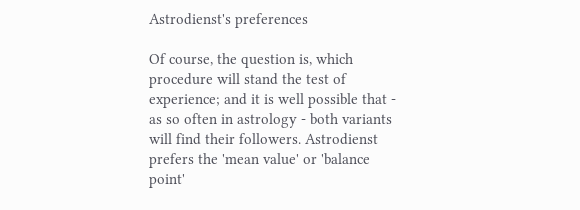Astrodienst's preferences

Of course, the question is, which procedure will stand the test of experience; and it is well possible that - as so often in astrology - both variants will find their followers. Astrodienst prefers the 'mean value' or 'balance point'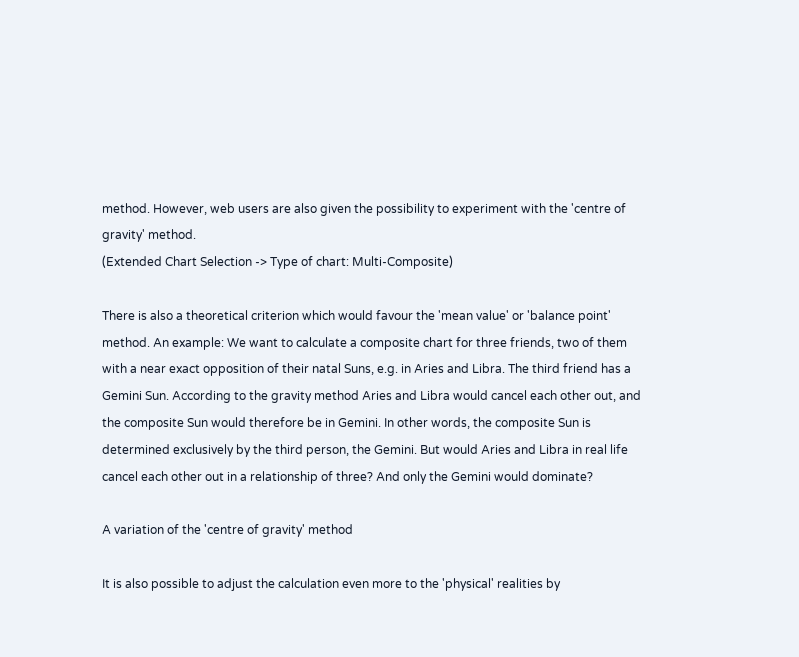method. However, web users are also given the possibility to experiment with the 'centre of gravity' method.
(Extended Chart Selection -> Type of chart: Multi-Composite)

There is also a theoretical criterion which would favour the 'mean value' or 'balance point' method. An example: We want to calculate a composite chart for three friends, two of them with a near exact opposition of their natal Suns, e.g. in Aries and Libra. The third friend has a Gemini Sun. According to the gravity method Aries and Libra would cancel each other out, and the composite Sun would therefore be in Gemini. In other words, the composite Sun is determined exclusively by the third person, the Gemini. But would Aries and Libra in real life cancel each other out in a relationship of three? And only the Gemini would dominate?

A variation of the 'centre of gravity' method

It is also possible to adjust the calculation even more to the 'physical' realities by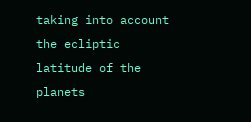taking into account the ecliptic latitude of the planets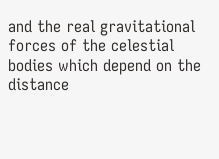and the real gravitational forces of the celestial bodies which depend on the distance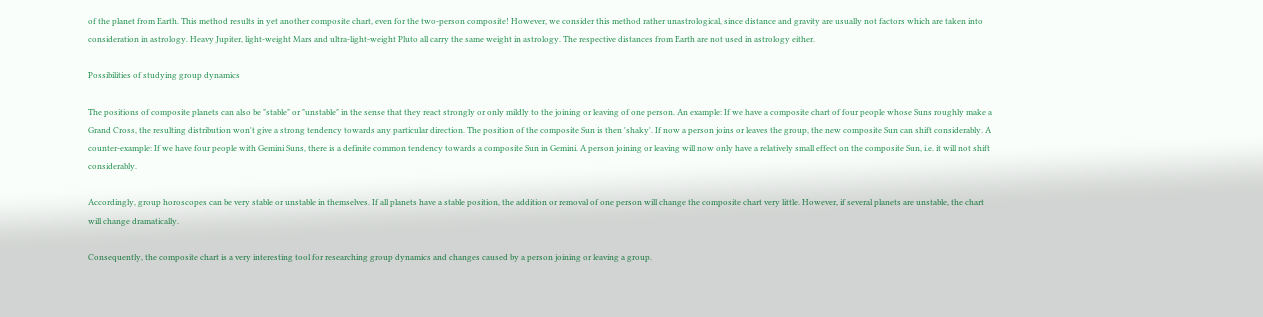of the planet from Earth. This method results in yet another composite chart, even for the two-person composite! However, we consider this method rather unastrological, since distance and gravity are usually not factors which are taken into consideration in astrology. Heavy Jupiter, light-weight Mars and ultra-light-weight Pluto all carry the same weight in astrology. The respective distances from Earth are not used in astrology either.

Possibilities of studying group dynamics

The positions of composite planets can also be "stable" or "unstable" in the sense that they react strongly or only mildly to the joining or leaving of one person. An example: If we have a composite chart of four people whose Suns roughly make a Grand Cross, the resulting distribution won't give a strong tendency towards any particular direction. The position of the composite Sun is then 'shaky'. If now a person joins or leaves the group, the new composite Sun can shift considerably. A counter-example: If we have four people with Gemini Suns, there is a definite common tendency towards a composite Sun in Gemini. A person joining or leaving will now only have a relatively small effect on the composite Sun, i.e. it will not shift considerably.

Accordingly, group horoscopes can be very stable or unstable in themselves. If all planets have a stable position, the addition or removal of one person will change the composite chart very little. However, if several planets are unstable, the chart will change dramatically.

Consequently, the composite chart is a very interesting tool for researching group dynamics and changes caused by a person joining or leaving a group.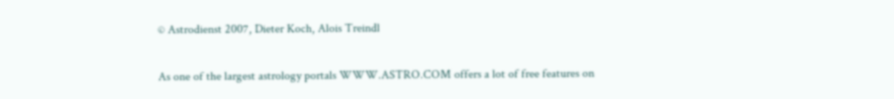© Astrodienst 2007, Dieter Koch, Alois Treindl

As one of the largest astrology portals WWW.ASTRO.COM offers a lot of free features on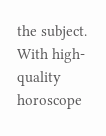the subject. With high-quality horoscope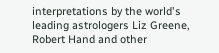interpretations by the world's leading astrologers Liz Greene, Robert Hand and other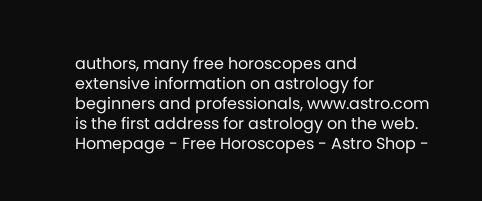authors, many free horoscopes and extensive information on astrology for beginners and professionals, www.astro.com is the first address for astrology on the web.
Homepage - Free Horoscopes - Astro Shop -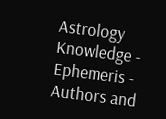Astrology Knowledge - Ephemeris - Authors and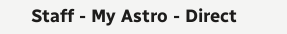Staff - My Astro - Direct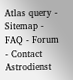Atlas query - Sitemap - FAQ - Forum - Contact Astrodienst